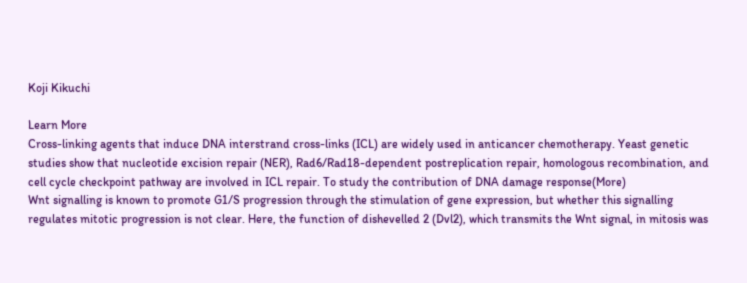Koji Kikuchi

Learn More
Cross-linking agents that induce DNA interstrand cross-links (ICL) are widely used in anticancer chemotherapy. Yeast genetic studies show that nucleotide excision repair (NER), Rad6/Rad18-dependent postreplication repair, homologous recombination, and cell cycle checkpoint pathway are involved in ICL repair. To study the contribution of DNA damage response(More)
Wnt signalling is known to promote G1/S progression through the stimulation of gene expression, but whether this signalling regulates mitotic progression is not clear. Here, the function of dishevelled 2 (Dvl2), which transmits the Wnt signal, in mitosis was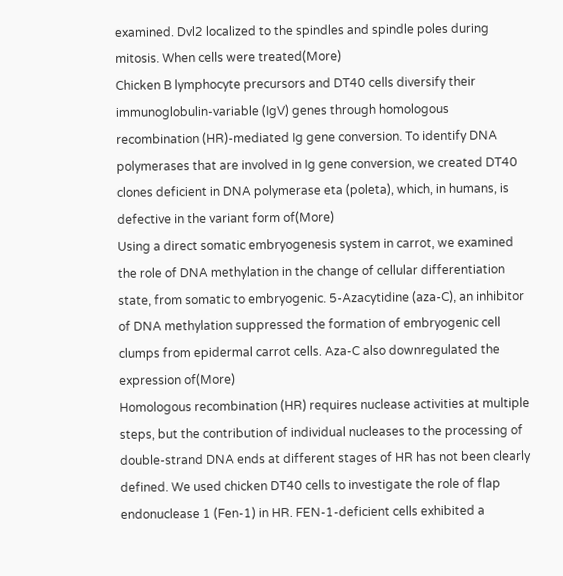examined. Dvl2 localized to the spindles and spindle poles during mitosis. When cells were treated(More)
Chicken B lymphocyte precursors and DT40 cells diversify their immunoglobulin-variable (IgV) genes through homologous recombination (HR)-mediated Ig gene conversion. To identify DNA polymerases that are involved in Ig gene conversion, we created DT40 clones deficient in DNA polymerase eta (poleta), which, in humans, is defective in the variant form of(More)
Using a direct somatic embryogenesis system in carrot, we examined the role of DNA methylation in the change of cellular differentiation state, from somatic to embryogenic. 5-Azacytidine (aza-C), an inhibitor of DNA methylation suppressed the formation of embryogenic cell clumps from epidermal carrot cells. Aza-C also downregulated the expression of(More)
Homologous recombination (HR) requires nuclease activities at multiple steps, but the contribution of individual nucleases to the processing of double-strand DNA ends at different stages of HR has not been clearly defined. We used chicken DT40 cells to investigate the role of flap endonuclease 1 (Fen-1) in HR. FEN-1-deficient cells exhibited a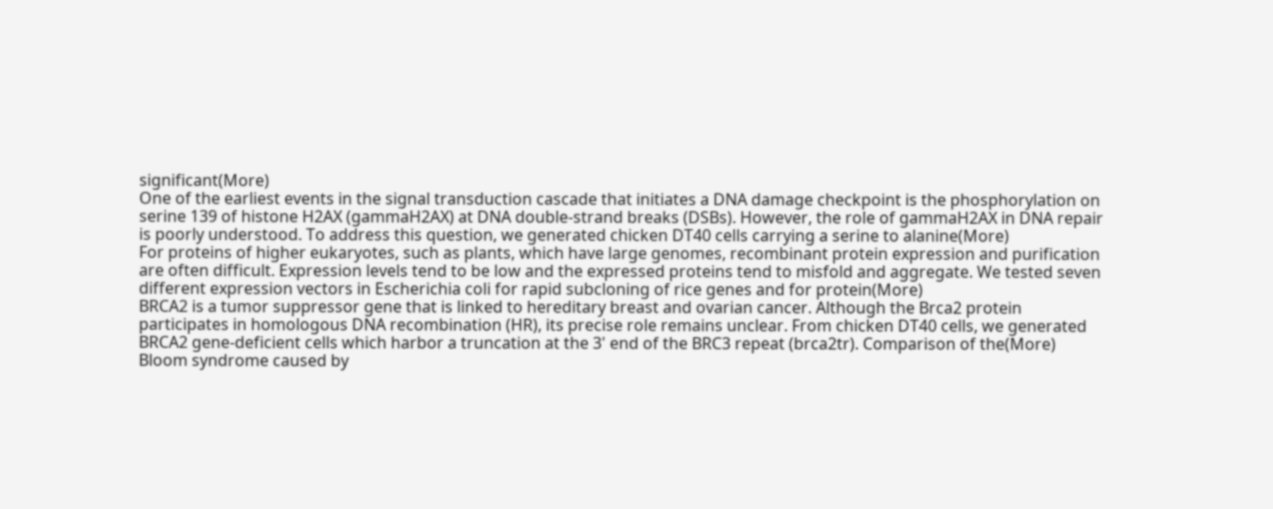significant(More)
One of the earliest events in the signal transduction cascade that initiates a DNA damage checkpoint is the phosphorylation on serine 139 of histone H2AX (gammaH2AX) at DNA double-strand breaks (DSBs). However, the role of gammaH2AX in DNA repair is poorly understood. To address this question, we generated chicken DT40 cells carrying a serine to alanine(More)
For proteins of higher eukaryotes, such as plants, which have large genomes, recombinant protein expression and purification are often difficult. Expression levels tend to be low and the expressed proteins tend to misfold and aggregate. We tested seven different expression vectors in Escherichia coli for rapid subcloning of rice genes and for protein(More)
BRCA2 is a tumor suppressor gene that is linked to hereditary breast and ovarian cancer. Although the Brca2 protein participates in homologous DNA recombination (HR), its precise role remains unclear. From chicken DT40 cells, we generated BRCA2 gene-deficient cells which harbor a truncation at the 3' end of the BRC3 repeat (brca2tr). Comparison of the(More)
Bloom syndrome caused by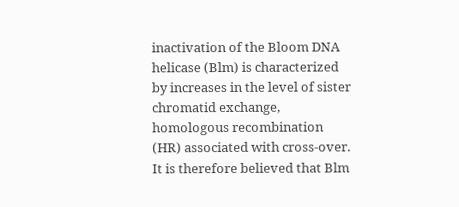inactivation of the Bloom DNA helicase (Blm) is characterized by increases in the level of sister chromatid exchange, homologous recombination (HR) associated with cross-over. It is therefore believed that Blm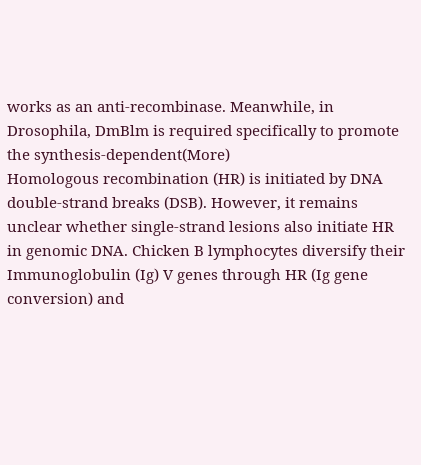works as an anti-recombinase. Meanwhile, in Drosophila, DmBlm is required specifically to promote the synthesis-dependent(More)
Homologous recombination (HR) is initiated by DNA double-strand breaks (DSB). However, it remains unclear whether single-strand lesions also initiate HR in genomic DNA. Chicken B lymphocytes diversify their Immunoglobulin (Ig) V genes through HR (Ig gene conversion) and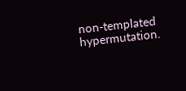non-templated hypermutation.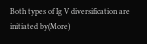Both types of Ig V diversification are initiated by(More)